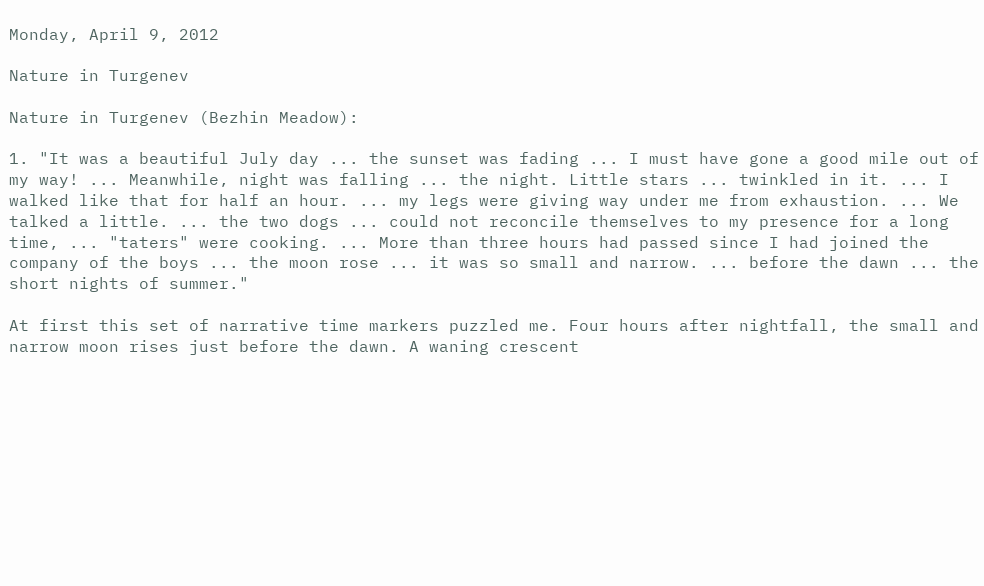Monday, April 9, 2012

Nature in Turgenev

Nature in Turgenev (Bezhin Meadow):

1. "It was a beautiful July day ... the sunset was fading ... I must have gone a good mile out of my way! ... Meanwhile, night was falling ... the night. Little stars ... twinkled in it. ... I walked like that for half an hour. ... my legs were giving way under me from exhaustion. ... We talked a little. ... the two dogs ... could not reconcile themselves to my presence for a long time, ... "taters" were cooking. ... More than three hours had passed since I had joined the company of the boys ... the moon rose ... it was so small and narrow. ... before the dawn ... the short nights of summer."

At first this set of narrative time markers puzzled me. Four hours after nightfall, the small and narrow moon rises just before the dawn. A waning crescent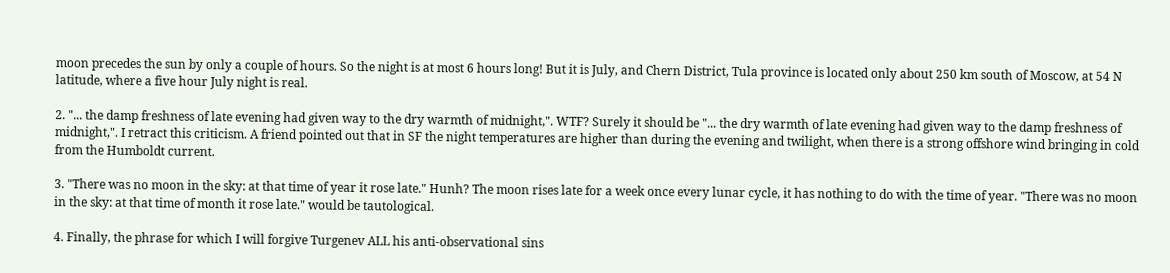moon precedes the sun by only a couple of hours. So the night is at most 6 hours long! But it is July, and Chern District, Tula province is located only about 250 km south of Moscow, at 54 N latitude, where a five hour July night is real.

2. "... the damp freshness of late evening had given way to the dry warmth of midnight,". WTF? Surely it should be "... the dry warmth of late evening had given way to the damp freshness of midnight,". I retract this criticism. A friend pointed out that in SF the night temperatures are higher than during the evening and twilight, when there is a strong offshore wind bringing in cold from the Humboldt current.

3. "There was no moon in the sky: at that time of year it rose late." Hunh? The moon rises late for a week once every lunar cycle, it has nothing to do with the time of year. "There was no moon in the sky: at that time of month it rose late." would be tautological.

4. Finally, the phrase for which I will forgive Turgenev ALL his anti-observational sins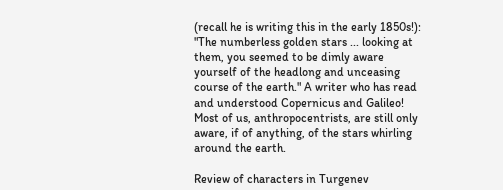(recall he is writing this in the early 1850s!): "The numberless golden stars ... looking at them, you seemed to be dimly aware yourself of the headlong and unceasing course of the earth." A writer who has read and understood Copernicus and Galileo! Most of us, anthropocentrists, are still only aware, if of anything, of the stars whirling around the earth.

Review of characters in Turgenev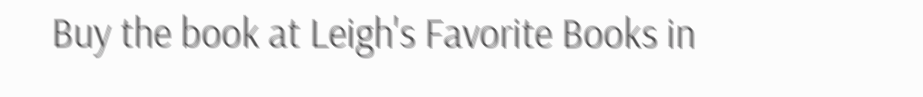Buy the book at Leigh's Favorite Books in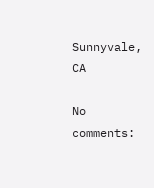Sunnyvale, CA

No comments: